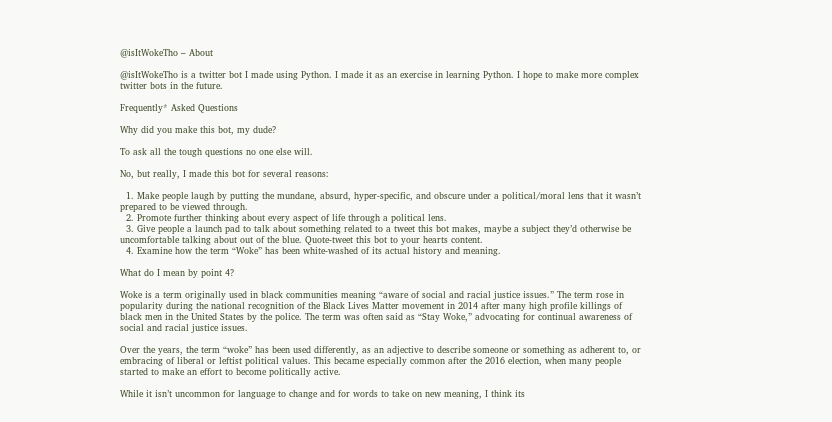@isItWokeTho – About

@isItWokeTho is a twitter bot I made using Python. I made it as an exercise in learning Python. I hope to make more complex twitter bots in the future.

Frequently* Asked Questions

Why did you make this bot, my dude?

To ask all the tough questions no one else will.

No, but really, I made this bot for several reasons:

  1. Make people laugh by putting the mundane, absurd, hyper-specific, and obscure under a political/moral lens that it wasn’t prepared to be viewed through.
  2. Promote further thinking about every aspect of life through a political lens.
  3. Give people a launch pad to talk about something related to a tweet this bot makes, maybe a subject they’d otherwise be uncomfortable talking about out of the blue. Quote-tweet this bot to your hearts content.
  4. Examine how the term “Woke” has been white-washed of its actual history and meaning.

What do I mean by point 4?

Woke is a term originally used in black communities meaning “aware of social and racial justice issues.” The term rose in popularity during the national recognition of the Black Lives Matter movement in 2014 after many high profile killings of black men in the United States by the police. The term was often said as “Stay Woke,” advocating for continual awareness of social and racial justice issues.

Over the years, the term “woke” has been used differently, as an adjective to describe someone or something as adherent to, or embracing of liberal or leftist political values. This became especially common after the 2016 election, when many people started to make an effort to become politically active.

While it isn’t uncommon for language to change and for words to take on new meaning, I think its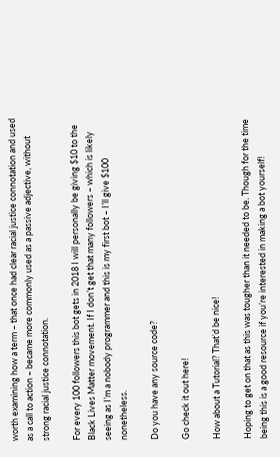worth examining how a term – that once had clear racial justice connotation and used as a call to action – became more commonly used as a passive adjective, without strong racial justice connotation.

For every 100 followers this bot gets in 2018 I will personally be giving $10 to the Black Lives Matter movement. If I don’t get that many followers – which is likely seeing as I’m a nobody programmer and this is my first bot – I’ll give $100 nonetheless.

Do you have any source code?

Go check it out here!

How about a Tutorial? That’d be nice!

Hoping to get on that as this was tougher than it needed to be. Though for the time being this is a good resource if you’re interested in making a bot yourself!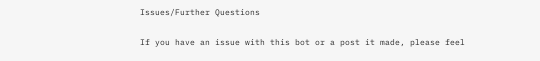Issues/Further Questions

If you have an issue with this bot or a post it made, please feel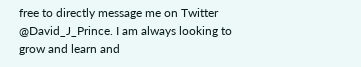free to directly message me on Twitter @David_J_Prince. I am always looking to grow and learn and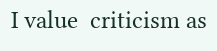I value  criticism as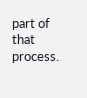part of that process.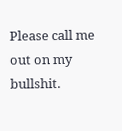Please call me out on my bullshit.